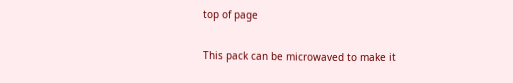top of page

This pack can be microwaved to make it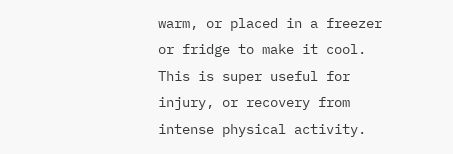warm, or placed in a freezer or fridge to make it cool. This is super useful for injury, or recovery from intense physical activity.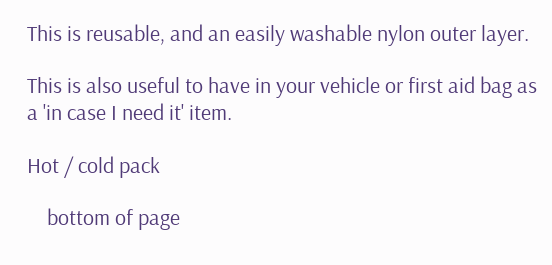This is reusable, and an easily washable nylon outer layer.

This is also useful to have in your vehicle or first aid bag as a 'in case I need it' item.

Hot / cold pack

    bottom of page